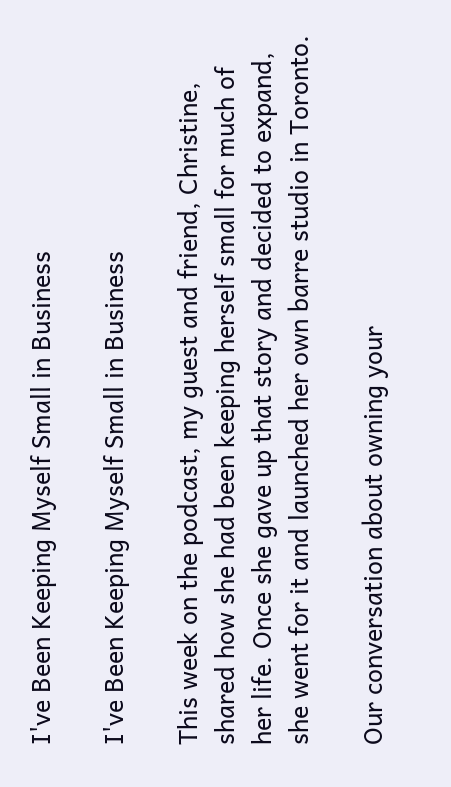I've Been Keeping Myself Small in Business

I've Been Keeping Myself Small in Business

This week on the podcast, my guest and friend, Christine, shared how she had been keeping herself small for much of her life. Once she gave up that story and decided to expand, she went for it and launched her own barre studio in Toronto.

Our conversation about owning your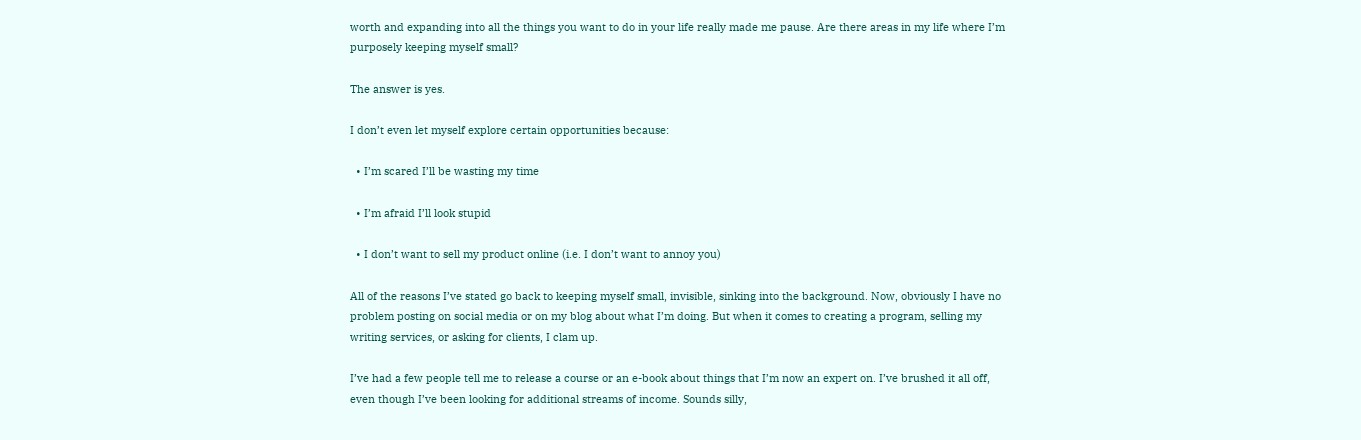worth and expanding into all the things you want to do in your life really made me pause. Are there areas in my life where I’m purposely keeping myself small?

The answer is yes.

I don’t even let myself explore certain opportunities because:

  • I’m scared I’ll be wasting my time

  • I’m afraid I’ll look stupid

  • I don’t want to sell my product online (i.e. I don’t want to annoy you)

All of the reasons I’ve stated go back to keeping myself small, invisible, sinking into the background. Now, obviously I have no problem posting on social media or on my blog about what I’m doing. But when it comes to creating a program, selling my writing services, or asking for clients, I clam up.

I’ve had a few people tell me to release a course or an e-book about things that I’m now an expert on. I’ve brushed it all off, even though I’ve been looking for additional streams of income. Sounds silly,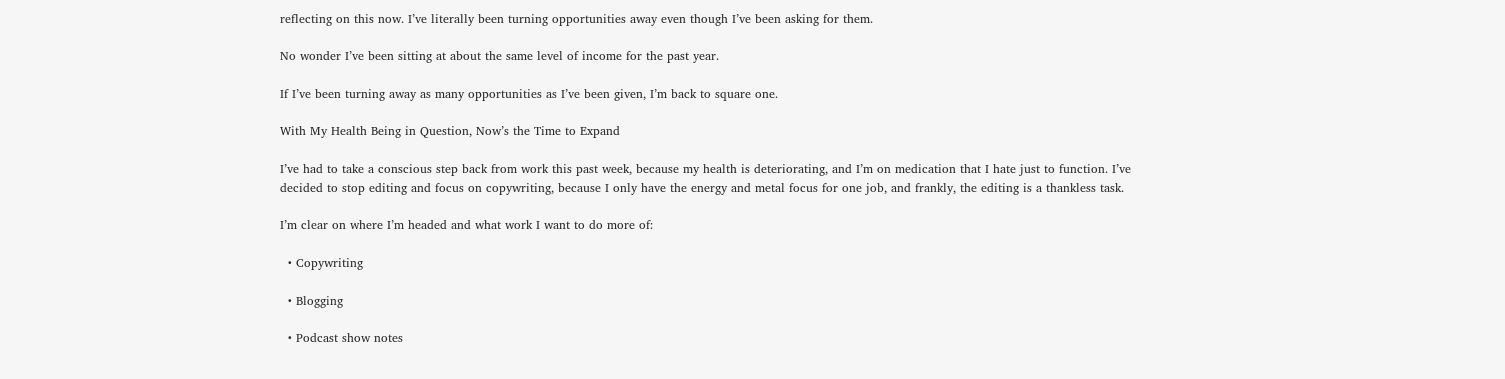reflecting on this now. I’ve literally been turning opportunities away even though I’ve been asking for them.

No wonder I’ve been sitting at about the same level of income for the past year.

If I’ve been turning away as many opportunities as I’ve been given, I’m back to square one.

With My Health Being in Question, Now’s the Time to Expand

I’ve had to take a conscious step back from work this past week, because my health is deteriorating, and I’m on medication that I hate just to function. I’ve decided to stop editing and focus on copywriting, because I only have the energy and metal focus for one job, and frankly, the editing is a thankless task.

I’m clear on where I’m headed and what work I want to do more of:

  • Copywriting

  • Blogging

  • Podcast show notes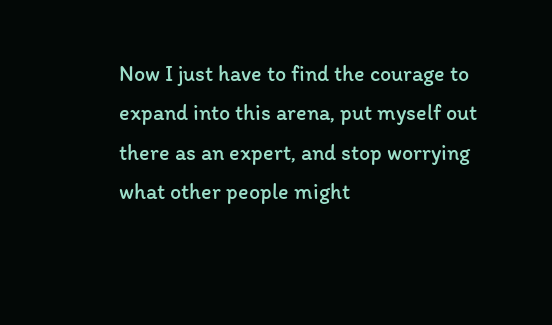Now I just have to find the courage to expand into this arena, put myself out there as an expert, and stop worrying what other people might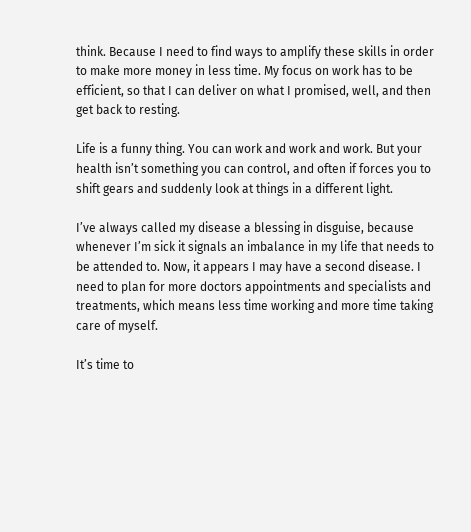think. Because I need to find ways to amplify these skills in order to make more money in less time. My focus on work has to be efficient, so that I can deliver on what I promised, well, and then get back to resting.

Life is a funny thing. You can work and work and work. But your health isn’t something you can control, and often if forces you to shift gears and suddenly look at things in a different light.

I’ve always called my disease a blessing in disguise, because whenever I’m sick it signals an imbalance in my life that needs to be attended to. Now, it appears I may have a second disease. I need to plan for more doctors appointments and specialists and treatments, which means less time working and more time taking care of myself.

It’s time to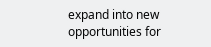expand into new opportunities for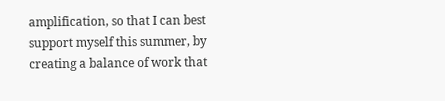amplification, so that I can best support myself this summer, by creating a balance of work that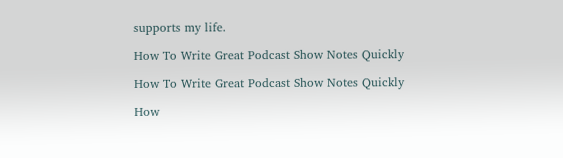supports my life.

How To Write Great Podcast Show Notes Quickly

How To Write Great Podcast Show Notes Quickly

How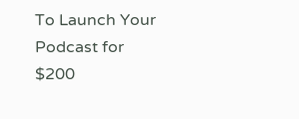To Launch Your Podcast for $200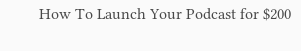How To Launch Your Podcast for $200